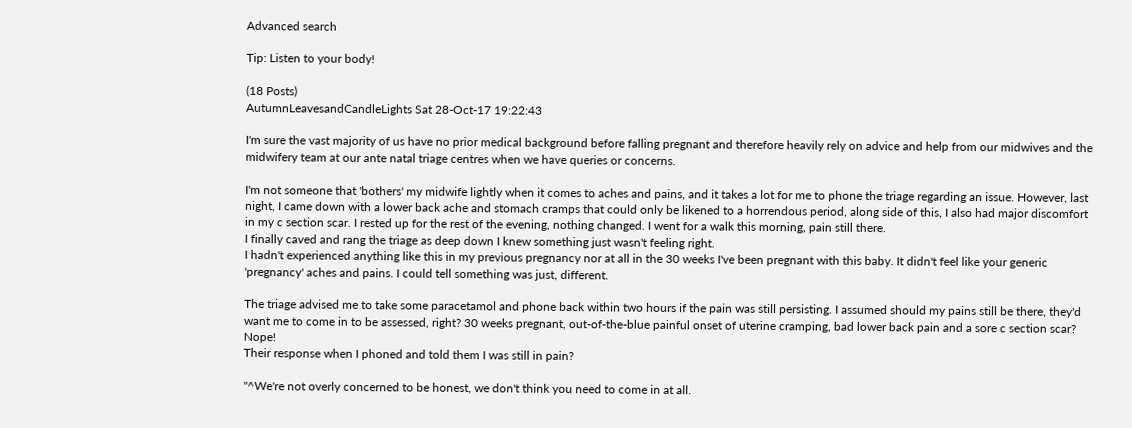Advanced search

Tip: Listen to your body!

(18 Posts)
AutumnLeavesandCandleLights Sat 28-Oct-17 19:22:43

I'm sure the vast majority of us have no prior medical background before falling pregnant and therefore heavily rely on advice and help from our midwives and the midwifery team at our ante natal triage centres when we have queries or concerns.

I'm not someone that 'bothers' my midwife lightly when it comes to aches and pains, and it takes a lot for me to phone the triage regarding an issue. However, last night, I came down with a lower back ache and stomach cramps that could only be likened to a horrendous period, along side of this, I also had major discomfort in my c section scar. I rested up for the rest of the evening, nothing changed. I went for a walk this morning, pain still there.
I finally caved and rang the triage as deep down I knew something just wasn't feeling right.
I hadn't experienced anything like this in my previous pregnancy nor at all in the 30 weeks I've been pregnant with this baby. It didn't feel like your generic 'pregnancy' aches and pains. I could tell something was just, different.

The triage advised me to take some paracetamol and phone back within two hours if the pain was still persisting. I assumed should my pains still be there, they'd want me to come in to be assessed, right? 30 weeks pregnant, out-of-the-blue painful onset of uterine cramping, bad lower back pain and a sore c section scar? Nope!
Their response when I phoned and told them I was still in pain?

"^We're not overly concerned to be honest, we don't think you need to come in at all.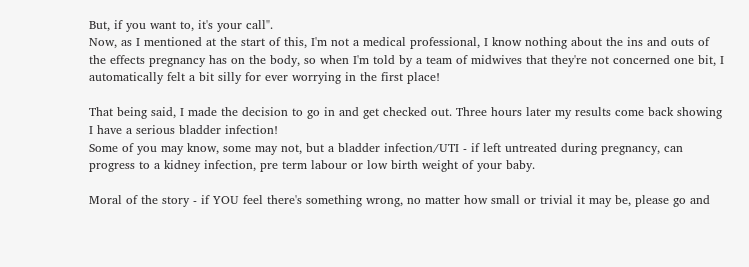But, if you want to, it's your call".
Now, as I mentioned at the start of this, I'm not a medical professional, I know nothing about the ins and outs of the effects pregnancy has on the body, so when I'm told by a team of midwives that they're not concerned one bit, I automatically felt a bit silly for ever worrying in the first place!

That being said, I made the decision to go in and get checked out. Three hours later my results come back showing I have a serious bladder infection!
Some of you may know, some may not, but a bladder infection/UTI - if left untreated during pregnancy, can progress to a kidney infection, pre term labour or low birth weight of your baby.

Moral of the story - if YOU feel there's something wrong, no matter how small or trivial it may be, please go and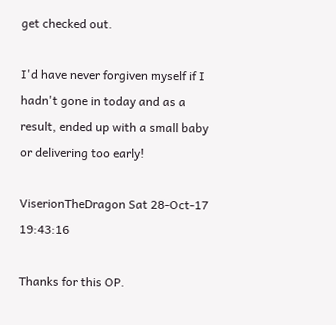get checked out.

I'd have never forgiven myself if I hadn't gone in today and as a result, ended up with a small baby or delivering too early!

ViserionTheDragon Sat 28-Oct-17 19:43:16

Thanks for this OP.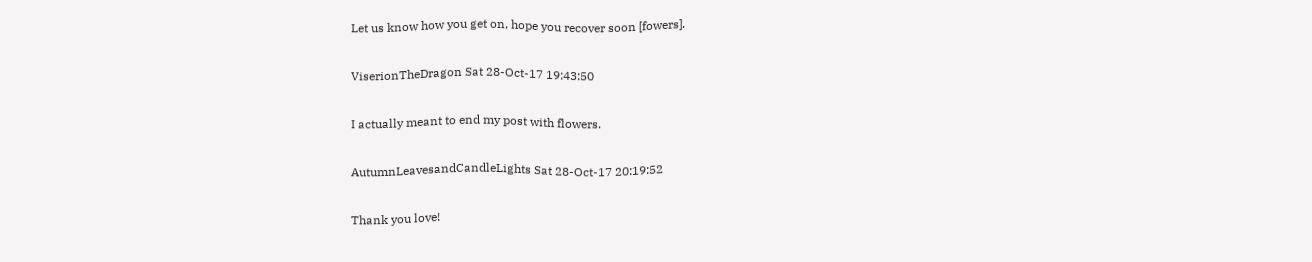Let us know how you get on, hope you recover soon [fowers].

ViserionTheDragon Sat 28-Oct-17 19:43:50

I actually meant to end my post with flowers.

AutumnLeavesandCandleLights Sat 28-Oct-17 20:19:52

Thank you love!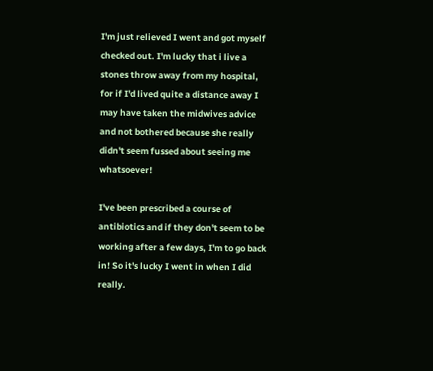I'm just relieved I went and got myself checked out. I'm lucky that i live a stones throw away from my hospital, for if I'd lived quite a distance away I may have taken the midwives advice and not bothered because she really didn't seem fussed about seeing me whatsoever!

I've been prescribed a course of antibiotics and if they don't seem to be working after a few days, I'm to go back in! So it's lucky I went in when I did really.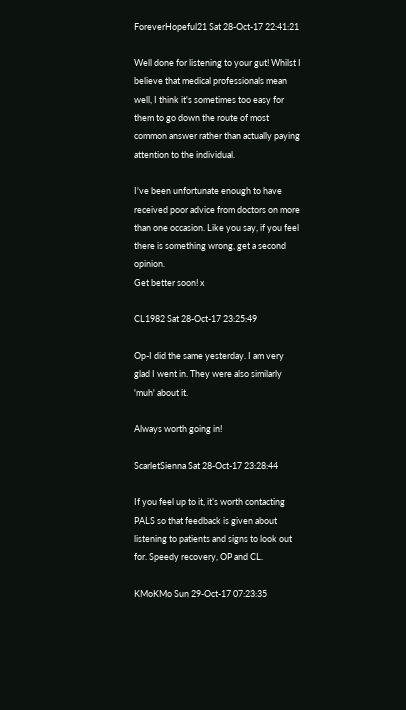ForeverHopeful21 Sat 28-Oct-17 22:41:21

Well done for listening to your gut! Whilst I believe that medical professionals mean well, I think it's sometimes too easy for them to go down the route of most common answer rather than actually paying attention to the individual.

I've been unfortunate enough to have received poor advice from doctors on more than one occasion. Like you say, if you feel there is something wrong, get a second opinion.
Get better soon! x

CL1982 Sat 28-Oct-17 23:25:49

Op-I did the same yesterday. I am very glad I went in. They were also similarly 'muh' about it.

Always worth going in!

ScarletSienna Sat 28-Oct-17 23:28:44

If you feel up to it, it’s worth contacting PALS so that feedback is given about listening to patients and signs to look out for. Speedy recovery, OP and CL.

KMoKMo Sun 29-Oct-17 07:23:35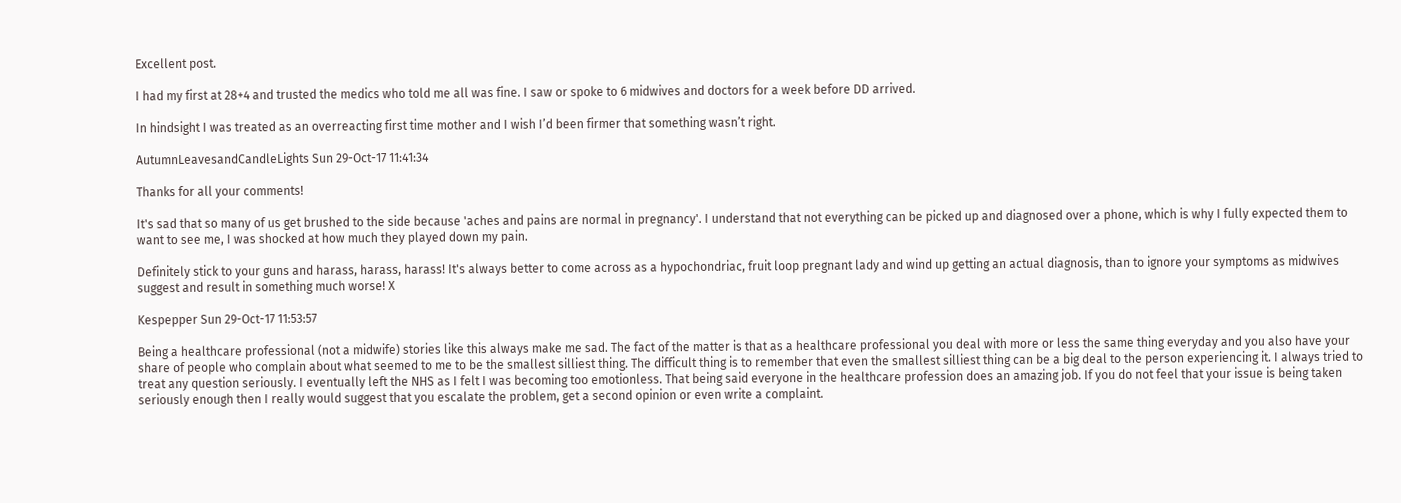Excellent post.

I had my first at 28+4 and trusted the medics who told me all was fine. I saw or spoke to 6 midwives and doctors for a week before DD arrived.

In hindsight I was treated as an overreacting first time mother and I wish I’d been firmer that something wasn’t right.

AutumnLeavesandCandleLights Sun 29-Oct-17 11:41:34

Thanks for all your comments!

It's sad that so many of us get brushed to the side because 'aches and pains are normal in pregnancy'. I understand that not everything can be picked up and diagnosed over a phone, which is why I fully expected them to want to see me, I was shocked at how much they played down my pain.

Definitely stick to your guns and harass, harass, harass! It's always better to come across as a hypochondriac, fruit loop pregnant lady and wind up getting an actual diagnosis, than to ignore your symptoms as midwives suggest and result in something much worse! X

Kespepper Sun 29-Oct-17 11:53:57

Being a healthcare professional (not a midwife) stories like this always make me sad. The fact of the matter is that as a healthcare professional you deal with more or less the same thing everyday and you also have your share of people who complain about what seemed to me to be the smallest silliest thing. The difficult thing is to remember that even the smallest silliest thing can be a big deal to the person experiencing it. I always tried to treat any question seriously. I eventually left the NHS as I felt I was becoming too emotionless. That being said everyone in the healthcare profession does an amazing job. If you do not feel that your issue is being taken seriously enough then I really would suggest that you escalate the problem, get a second opinion or even write a complaint.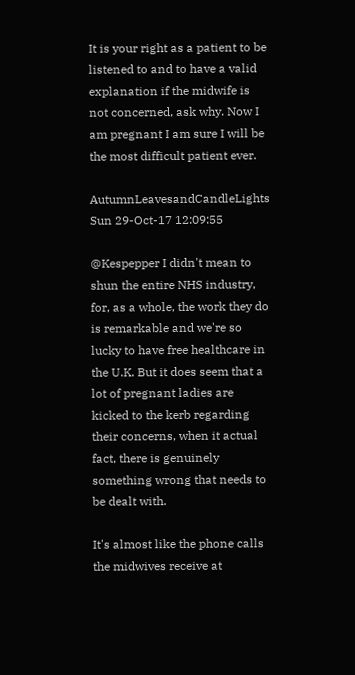It is your right as a patient to be listened to and to have a valid explanation if the midwife is not concerned, ask why. Now I am pregnant I am sure I will be the most difficult patient ever.

AutumnLeavesandCandleLights Sun 29-Oct-17 12:09:55

@Kespepper I didn't mean to shun the entire NHS industry, for, as a whole, the work they do is remarkable and we're so lucky to have free healthcare in the U.K. But it does seem that a lot of pregnant ladies are kicked to the kerb regarding their concerns, when it actual fact, there is genuinely something wrong that needs to be dealt with.

It's almost like the phone calls the midwives receive at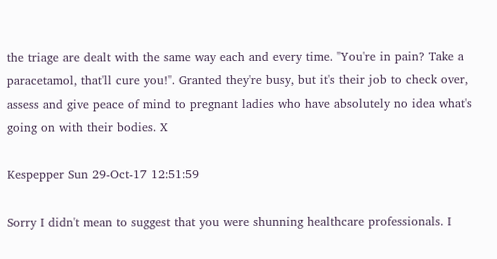the triage are dealt with the same way each and every time. "You're in pain? Take a paracetamol, that'll cure you!". Granted they're busy, but it's their job to check over, assess and give peace of mind to pregnant ladies who have absolutely no idea what's going on with their bodies. X

Kespepper Sun 29-Oct-17 12:51:59

Sorry I didn't mean to suggest that you were shunning healthcare professionals. I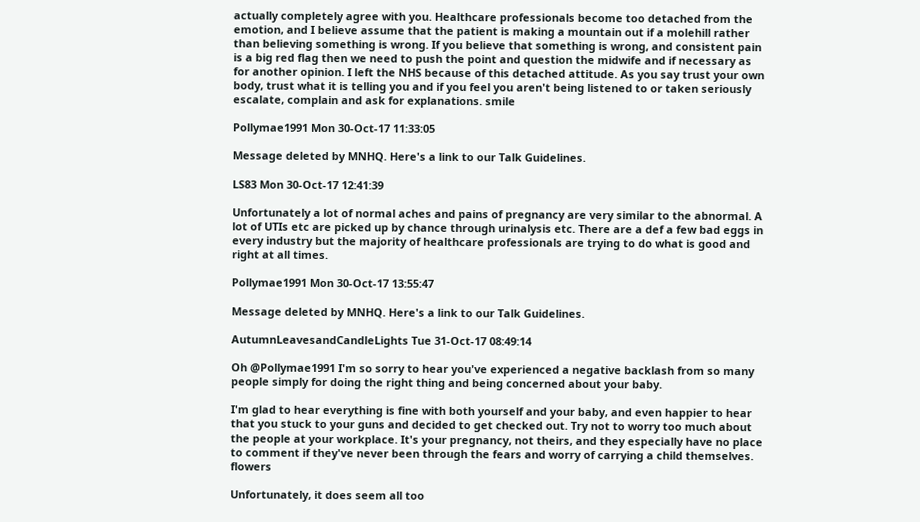actually completely agree with you. Healthcare professionals become too detached from the emotion, and I believe assume that the patient is making a mountain out if a molehill rather than believing something is wrong. If you believe that something is wrong, and consistent pain is a big red flag then we need to push the point and question the midwife and if necessary as for another opinion. I left the NHS because of this detached attitude. As you say trust your own body, trust what it is telling you and if you feel you aren't being listened to or taken seriously escalate, complain and ask for explanations. smile

Pollymae1991 Mon 30-Oct-17 11:33:05

Message deleted by MNHQ. Here's a link to our Talk Guidelines.

LS83 Mon 30-Oct-17 12:41:39

Unfortunately a lot of normal aches and pains of pregnancy are very similar to the abnormal. A lot of UTIs etc are picked up by chance through urinalysis etc. There are a def a few bad eggs in every industry but the majority of healthcare professionals are trying to do what is good and right at all times.

Pollymae1991 Mon 30-Oct-17 13:55:47

Message deleted by MNHQ. Here's a link to our Talk Guidelines.

AutumnLeavesandCandleLights Tue 31-Oct-17 08:49:14

Oh @Pollymae1991 I'm so sorry to hear you've experienced a negative backlash from so many people simply for doing the right thing and being concerned about your baby.

I'm glad to hear everything is fine with both yourself and your baby, and even happier to hear that you stuck to your guns and decided to get checked out. Try not to worry too much about the people at your workplace. It's your pregnancy, not theirs, and they especially have no place to comment if they've never been through the fears and worry of carrying a child themselves. flowers

Unfortunately, it does seem all too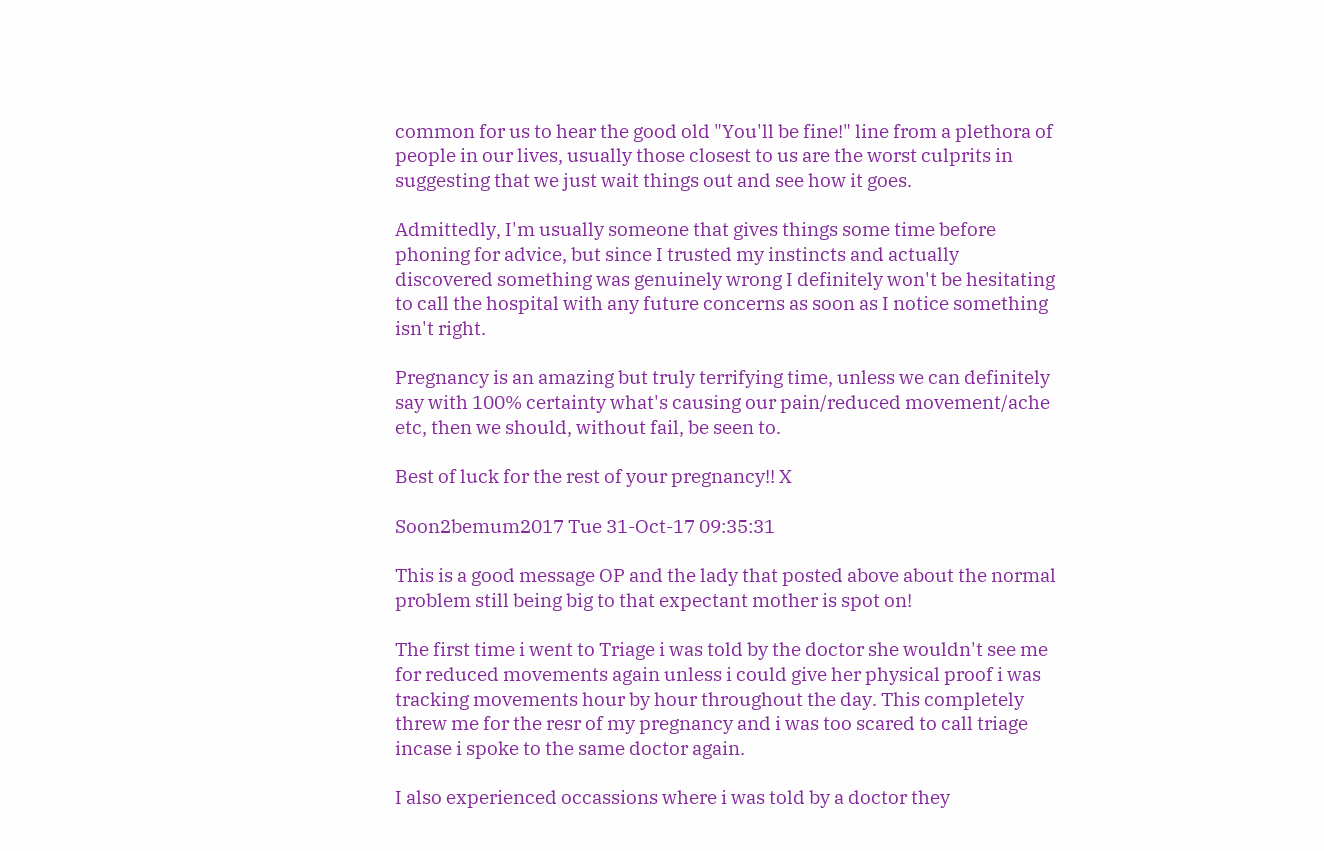common for us to hear the good old "You'll be fine!" line from a plethora of people in our lives, usually those closest to us are the worst culprits in suggesting that we just wait things out and see how it goes.

Admittedly, I'm usually someone that gives things some time before phoning for advice, but since I trusted my instincts and actually discovered something was genuinely wrong I definitely won't be hesitating to call the hospital with any future concerns as soon as I notice something isn't right.

Pregnancy is an amazing but truly terrifying time, unless we can definitely say with 100% certainty what's causing our pain/reduced movement/ache etc, then we should, without fail, be seen to.

Best of luck for the rest of your pregnancy!! X

Soon2bemum2017 Tue 31-Oct-17 09:35:31

This is a good message OP and the lady that posted above about the normal problem still being big to that expectant mother is spot on!

The first time i went to Triage i was told by the doctor she wouldn't see me for reduced movements again unless i could give her physical proof i was tracking movements hour by hour throughout the day. This completely threw me for the resr of my pregnancy and i was too scared to call triage incase i spoke to the same doctor again.

I also experienced occassions where i was told by a doctor they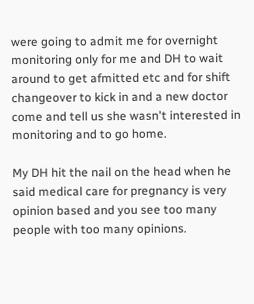were going to admit me for overnight monitoring only for me and DH to wait around to get afmitted etc and for shift changeover to kick in and a new doctor come and tell us she wasn't interested in monitoring and to go home.

My DH hit the nail on the head when he said medical care for pregnancy is very opinion based and you see too many people with too many opinions.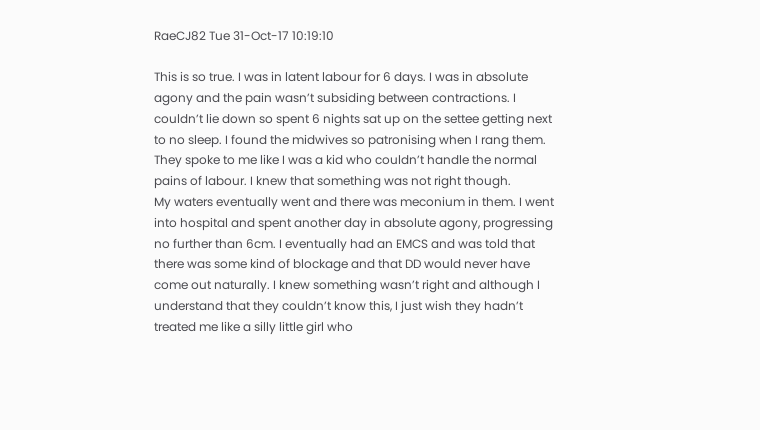RaeCJ82 Tue 31-Oct-17 10:19:10

This is so true. I was in latent labour for 6 days. I was in absolute agony and the pain wasn’t subsiding between contractions. I couldn’t lie down so spent 6 nights sat up on the settee getting next to no sleep. I found the midwives so patronising when I rang them. They spoke to me like I was a kid who couldn’t handle the normal pains of labour. I knew that something was not right though.
My waters eventually went and there was meconium in them. I went into hospital and spent another day in absolute agony, progressing no further than 6cm. I eventually had an EMCS and was told that there was some kind of blockage and that DD would never have come out naturally. I knew something wasn’t right and although I understand that they couldn’t know this, I just wish they hadn’t treated me like a silly little girl who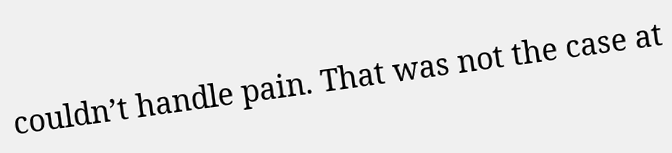couldn’t handle pain. That was not the case at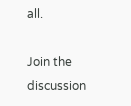all.

Join the discussion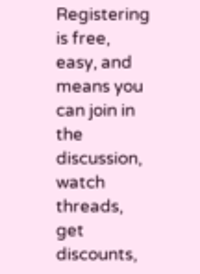Registering is free, easy, and means you can join in the discussion, watch threads, get discounts,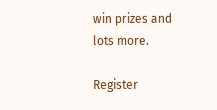win prizes and lots more.

Register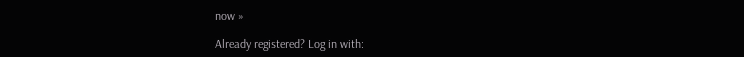now »

Already registered? Log in with: